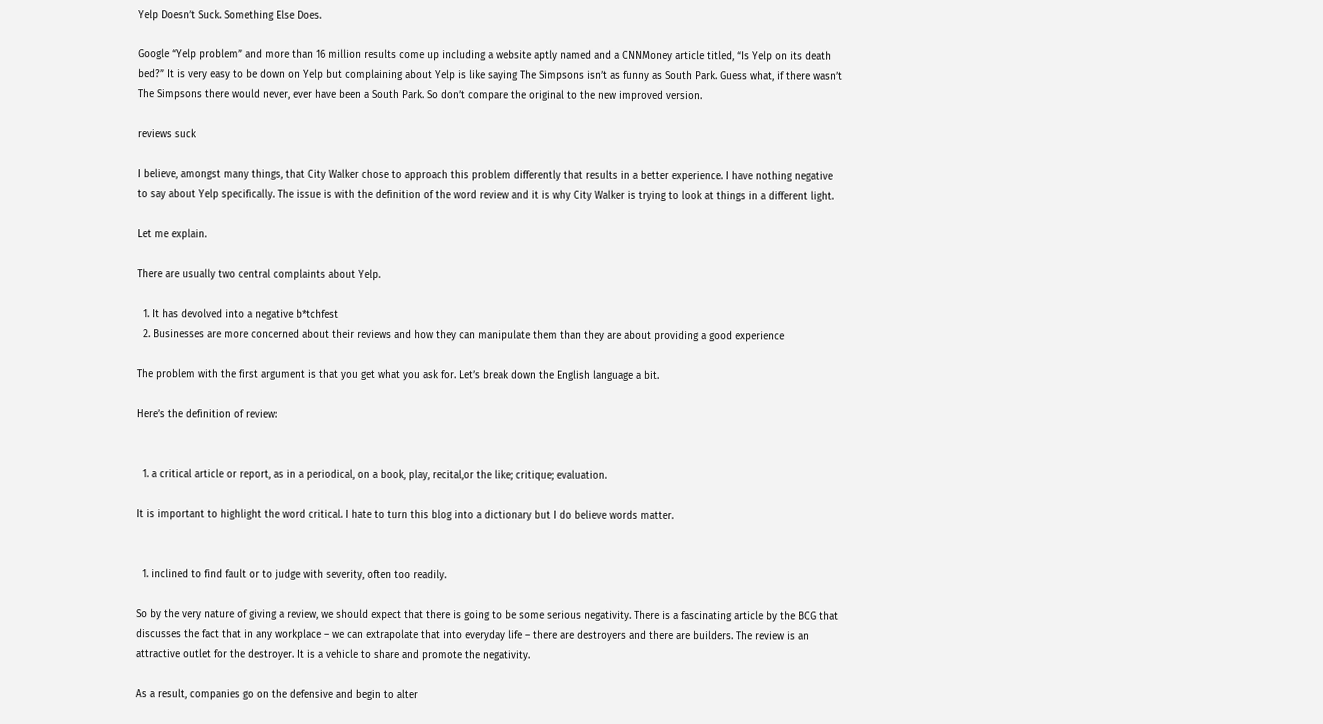Yelp Doesn’t Suck. Something Else Does.

Google “Yelp problem” and more than 16 million results come up including a website aptly named and a CNNMoney article titled, “Is Yelp on its death bed?” It is very easy to be down on Yelp but complaining about Yelp is like saying The Simpsons isn’t as funny as South Park. Guess what, if there wasn’t The Simpsons there would never, ever have been a South Park. So don’t compare the original to the new improved version.

reviews suck

I believe, amongst many things, that City Walker chose to approach this problem differently that results in a better experience. I have nothing negative to say about Yelp specifically. The issue is with the definition of the word review and it is why City Walker is trying to look at things in a different light.

Let me explain.

There are usually two central complaints about Yelp.

  1. It has devolved into a negative b*tchfest
  2. Businesses are more concerned about their reviews and how they can manipulate them than they are about providing a good experience

The problem with the first argument is that you get what you ask for. Let’s break down the English language a bit.

Here’s the definition of review:


  1. a critical article or report, as in a periodical, on a book, play, recital,or the like; critique; evaluation.

It is important to highlight the word critical. I hate to turn this blog into a dictionary but I do believe words matter.


  1. inclined to find fault or to judge with severity, often too readily.

So by the very nature of giving a review, we should expect that there is going to be some serious negativity. There is a fascinating article by the BCG that discusses the fact that in any workplace – we can extrapolate that into everyday life – there are destroyers and there are builders. The review is an attractive outlet for the destroyer. It is a vehicle to share and promote the negativity.

As a result, companies go on the defensive and begin to alter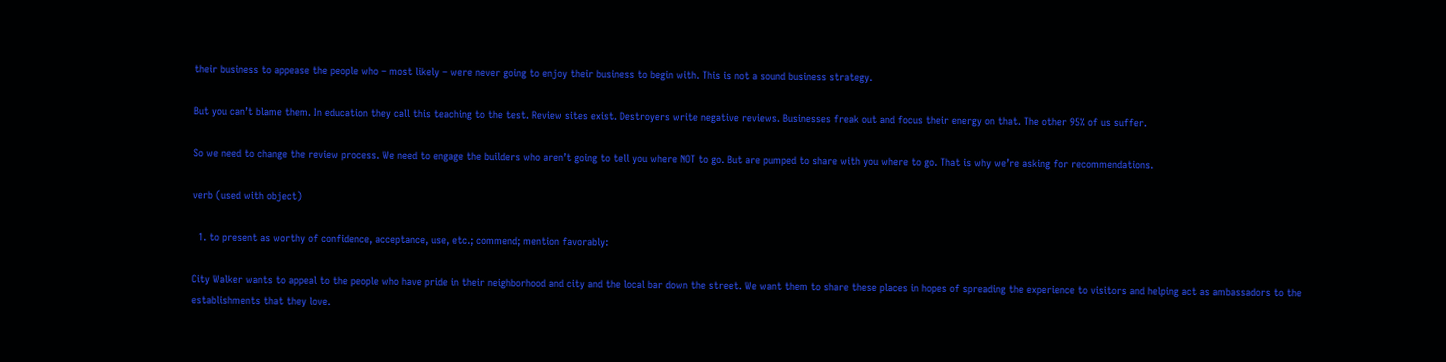their business to appease the people who – most likely – were never going to enjoy their business to begin with. This is not a sound business strategy.

But you can’t blame them. In education they call this teaching to the test. Review sites exist. Destroyers write negative reviews. Businesses freak out and focus their energy on that. The other 95% of us suffer.

So we need to change the review process. We need to engage the builders who aren’t going to tell you where NOT to go. But are pumped to share with you where to go. That is why we’re asking for recommendations.

verb (used with object)

  1. to present as worthy of confidence, acceptance, use, etc.; commend; mention favorably:

City Walker wants to appeal to the people who have pride in their neighborhood and city and the local bar down the street. We want them to share these places in hopes of spreading the experience to visitors and helping act as ambassadors to the establishments that they love.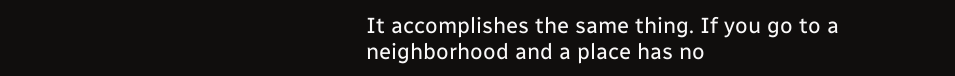It accomplishes the same thing. If you go to a neighborhood and a place has no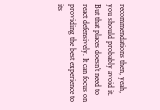recommendations then, yeah, you should probably avoid it. But that places doesn’t need to react defensively. It can focus on providing the best experience to its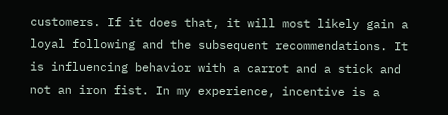customers. If it does that, it will most likely gain a loyal following and the subsequent recommendations. It is influencing behavior with a carrot and a stick and not an iron fist. In my experience, incentive is a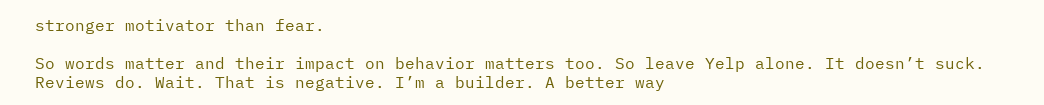stronger motivator than fear.

So words matter and their impact on behavior matters too. So leave Yelp alone. It doesn’t suck. Reviews do. Wait. That is negative. I’m a builder. A better way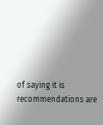of saying it is recommendations are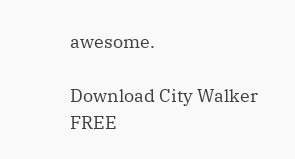awesome.

Download City Walker FREE